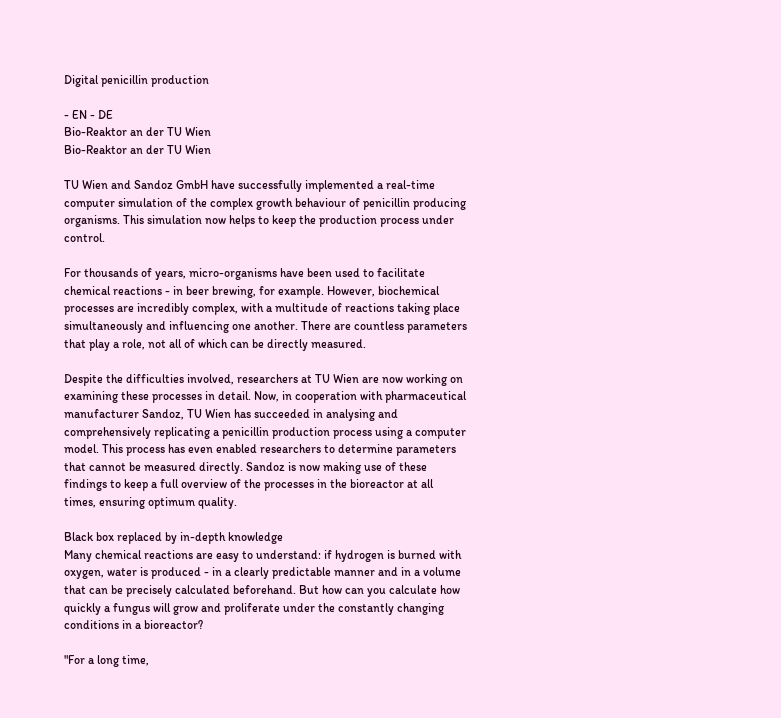Digital penicillin production

- EN - DE
Bio-Reaktor an der TU Wien
Bio-Reaktor an der TU Wien

TU Wien and Sandoz GmbH have successfully implemented a real-time computer simulation of the complex growth behaviour of penicillin producing organisms. This simulation now helps to keep the production process under control.

For thousands of years, micro-organisms have been used to facilitate chemical reactions - in beer brewing, for example. However, biochemical processes are incredibly complex, with a multitude of reactions taking place simultaneously and influencing one another. There are countless parameters that play a role, not all of which can be directly measured.

Despite the difficulties involved, researchers at TU Wien are now working on examining these processes in detail. Now, in cooperation with pharmaceutical manufacturer Sandoz, TU Wien has succeeded in analysing and comprehensively replicating a penicillin production process using a computer model. This process has even enabled researchers to determine parameters that cannot be measured directly. Sandoz is now making use of these findings to keep a full overview of the processes in the bioreactor at all times, ensuring optimum quality.

Black box replaced by in-depth knowledge
Many chemical reactions are easy to understand: if hydrogen is burned with oxygen, water is produced - in a clearly predictable manner and in a volume that can be precisely calculated beforehand. But how can you calculate how quickly a fungus will grow and proliferate under the constantly changing conditions in a bioreactor?

"For a long time,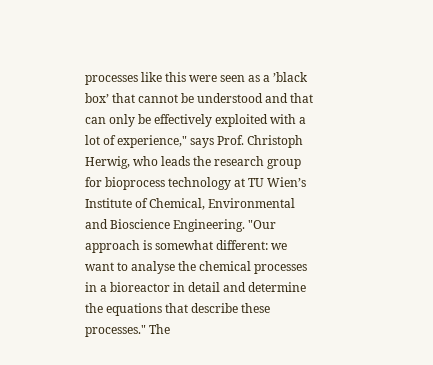processes like this were seen as a ’black box’ that cannot be understood and that can only be effectively exploited with a lot of experience," says Prof. Christoph Herwig, who leads the research group for bioprocess technology at TU Wien’s Institute of Chemical, Environmental and Bioscience Engineering. "Our approach is somewhat different: we want to analyse the chemical processes in a bioreactor in detail and determine the equations that describe these processes." The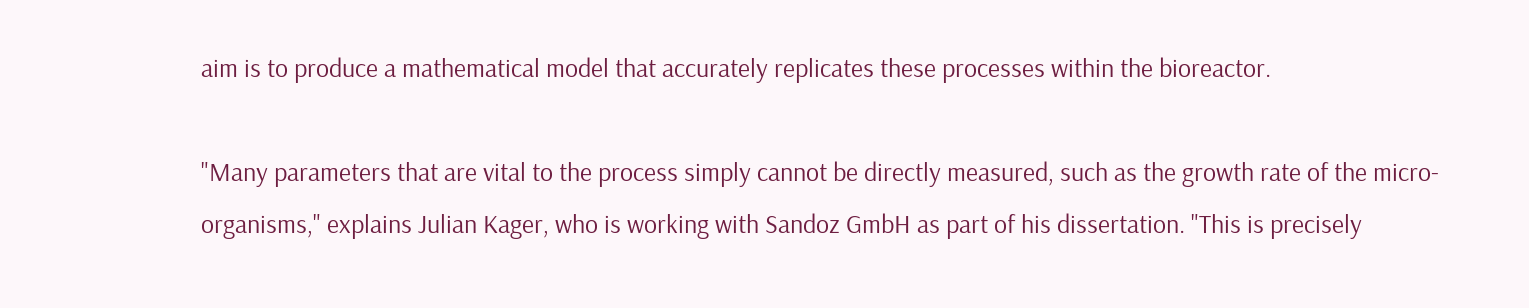aim is to produce a mathematical model that accurately replicates these processes within the bioreactor.

"Many parameters that are vital to the process simply cannot be directly measured, such as the growth rate of the micro-organisms," explains Julian Kager, who is working with Sandoz GmbH as part of his dissertation. "This is precisely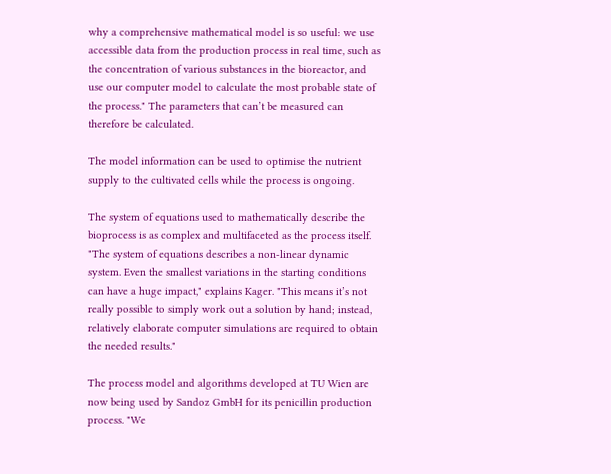why a comprehensive mathematical model is so useful: we use accessible data from the production process in real time, such as the concentration of various substances in the bioreactor, and use our computer model to calculate the most probable state of the process." The parameters that can’t be measured can therefore be calculated.

The model information can be used to optimise the nutrient supply to the cultivated cells while the process is ongoing.

The system of equations used to mathematically describe the bioprocess is as complex and multifaceted as the process itself. "The system of equations describes a non-linear dynamic system. Even the smallest variations in the starting conditions can have a huge impact," explains Kager. "This means it’s not really possible to simply work out a solution by hand; instead, relatively elaborate computer simulations are required to obtain the needed results."

The process model and algorithms developed at TU Wien are now being used by Sandoz GmbH for its penicillin production process. "We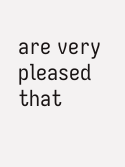are very pleased that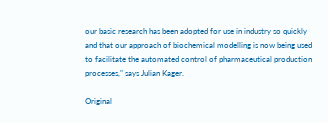our basic research has been adopted for use in industry so quickly and that our approach of biochemical modelling is now being used to facilitate the automated control of pharmaceutical production processes," says Julian Kager.

Original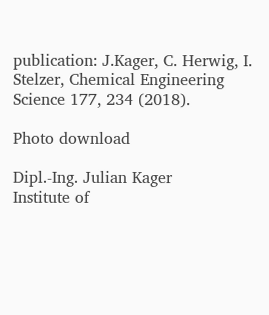publication: J.Kager, C. Herwig, I. Stelzer, Chemical Engineering Science 177, 234 (2018).

Photo download

Dipl.-Ing. Julian Kager
Institute of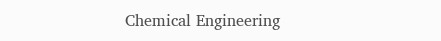Chemical Engineering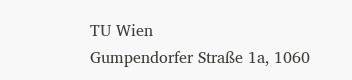TU Wien
Gumpendorfer Straße 1a, 1060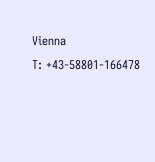Vienna
T: +43-58801-166478